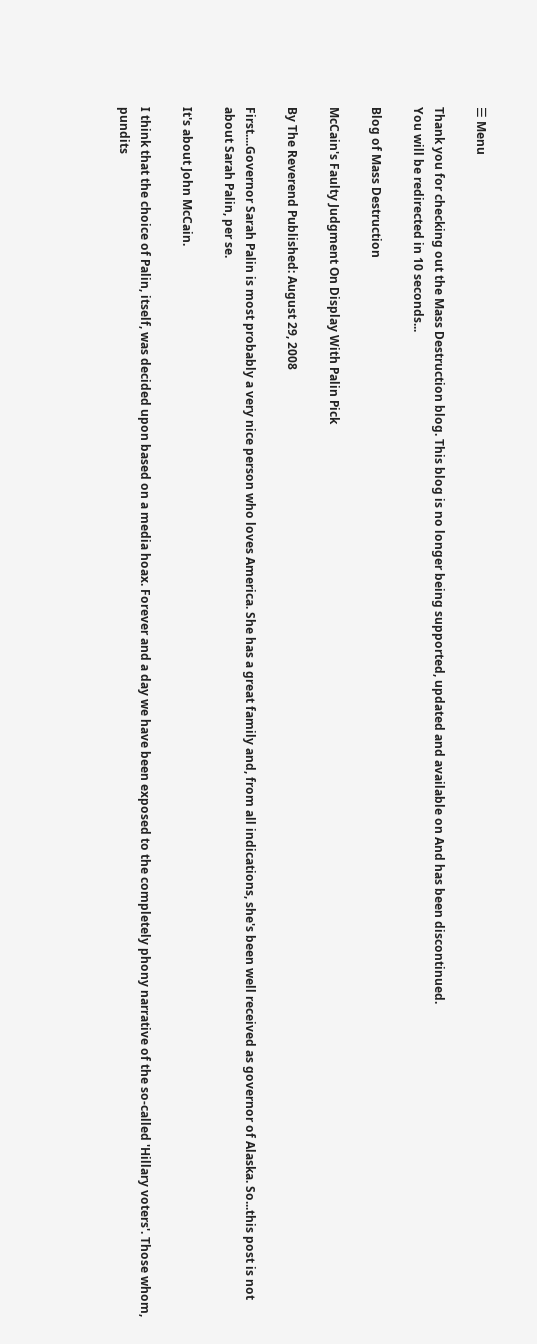☰ Menu

Thank you for checking out the Mass Destruction blog. This blog is no longer being supported, updated and available on And has been discontinued.
You will be redirected in 10 seconds...

Blog of Mass Destruction

McCain's Faulty Judgment On Display With Palin Pick

By The Reverend Published: August 29, 2008

First....Governor Sarah Palin is most probably a very nice person who loves America. She has a great family and, from all indications, she's been well received as governor of Alaska. So...this post is not about Sarah Palin, per se.

It's about John McCain.

I think that the choice of Palin, itself, was decided upon based on a media hoax. Forever and a day we have been exposed to the completely phony narrative of the so-called 'Hillary voters'. Those whom, pundits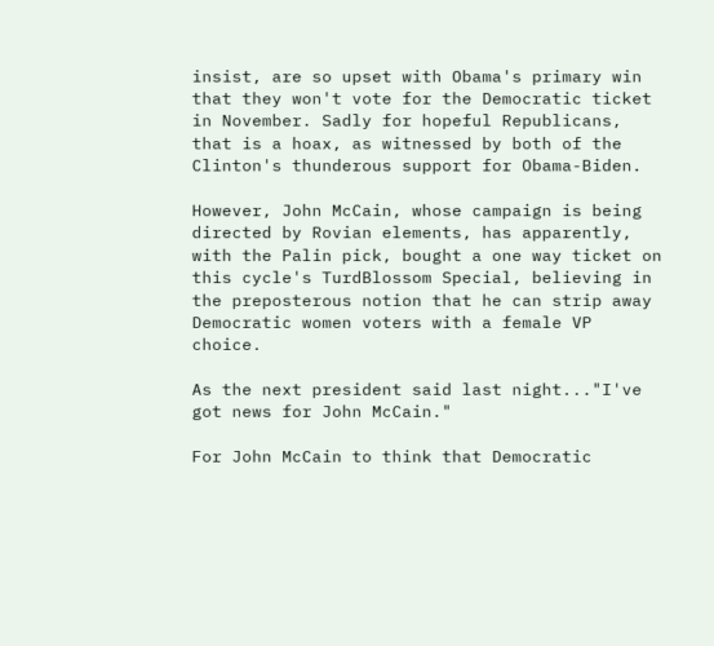insist, are so upset with Obama's primary win that they won't vote for the Democratic ticket in November. Sadly for hopeful Republicans, that is a hoax, as witnessed by both of the Clinton's thunderous support for Obama-Biden.

However, John McCain, whose campaign is being directed by Rovian elements, has apparently, with the Palin pick, bought a one way ticket on this cycle's TurdBlossom Special, believing in the preposterous notion that he can strip away Democratic women voters with a female VP choice.

As the next president said last night..."I've got news for John McCain."

For John McCain to think that Democratic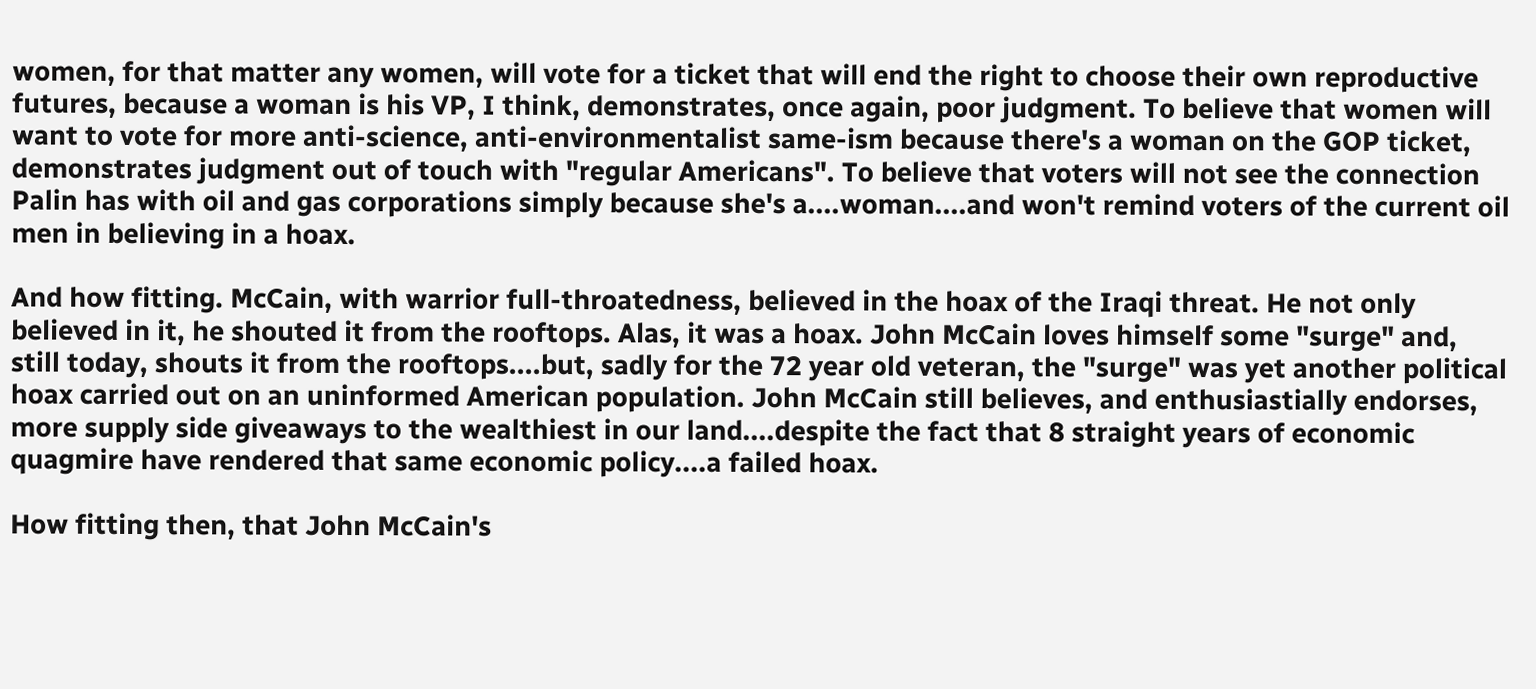women, for that matter any women, will vote for a ticket that will end the right to choose their own reproductive futures, because a woman is his VP, I think, demonstrates, once again, poor judgment. To believe that women will want to vote for more anti-science, anti-environmentalist same-ism because there's a woman on the GOP ticket, demonstrates judgment out of touch with "regular Americans". To believe that voters will not see the connection Palin has with oil and gas corporations simply because she's a....woman....and won't remind voters of the current oil men in believing in a hoax.

And how fitting. McCain, with warrior full-throatedness, believed in the hoax of the Iraqi threat. He not only believed in it, he shouted it from the rooftops. Alas, it was a hoax. John McCain loves himself some "surge" and, still today, shouts it from the rooftops....but, sadly for the 72 year old veteran, the "surge" was yet another political hoax carried out on an uninformed American population. John McCain still believes, and enthusiastially endorses, more supply side giveaways to the wealthiest in our land....despite the fact that 8 straight years of economic quagmire have rendered that same economic policy....a failed hoax.

How fitting then, that John McCain's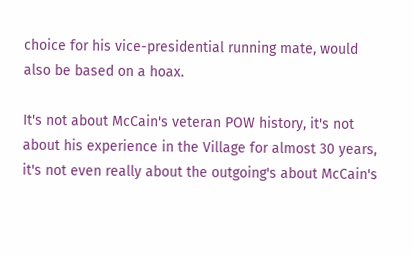choice for his vice-presidential running mate, would also be based on a hoax.

It's not about McCain's veteran POW history, it's not about his experience in the Village for almost 30 years, it's not even really about the outgoing's about McCain's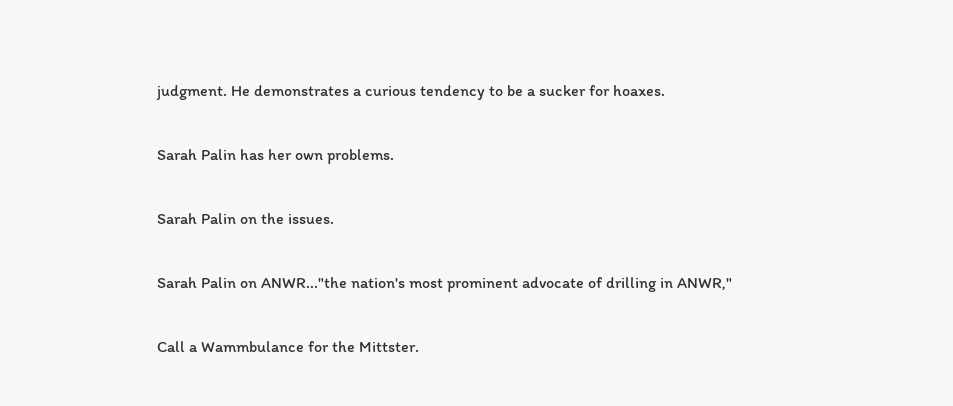judgment. He demonstrates a curious tendency to be a sucker for hoaxes.

Sarah Palin has her own problems.

Sarah Palin on the issues.

Sarah Palin on ANWR..."the nation's most prominent advocate of drilling in ANWR,"

Call a Wammbulance for the Mittster.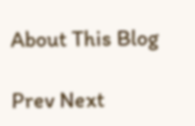About This Blog

Prev Next